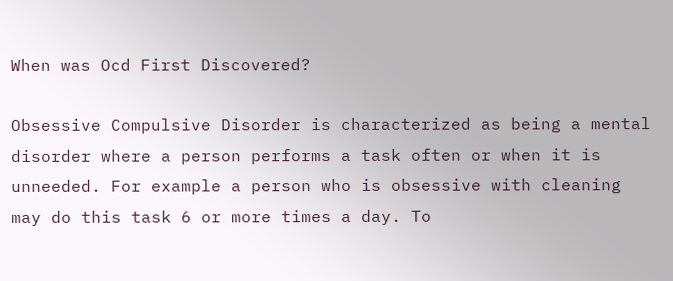When was Ocd First Discovered?

Obsessive Compulsive Disorder is characterized as being a mental disorder where a person performs a task often or when it is unneeded. For example a person who is obsessive with cleaning may do this task 6 or more times a day. To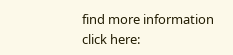find more information click here: